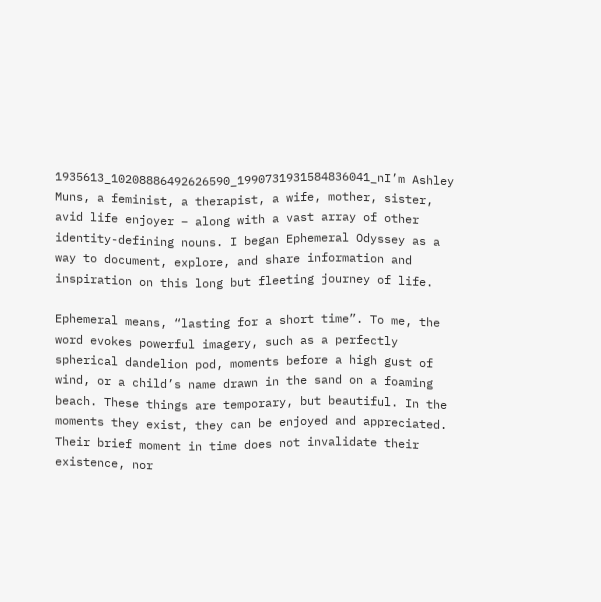1935613_10208886492626590_1990731931584836041_nI’m Ashley Muns, a feminist, a therapist, a wife, mother, sister, avid life enjoyer – along with a vast array of other identity-defining nouns. I began Ephemeral Odyssey as a way to document, explore, and share information and inspiration on this long but fleeting journey of life.

Ephemeral means, “lasting for a short time”. To me, the word evokes powerful imagery, such as a perfectly spherical dandelion pod, moments before a high gust of wind, or a child’s name drawn in the sand on a foaming beach. These things are temporary, but beautiful. In the moments they exist, they can be enjoyed and appreciated. Their brief moment in time does not invalidate their existence, nor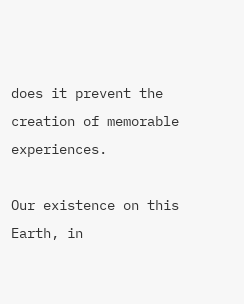does it prevent the creation of memorable experiences.

Our existence on this Earth, in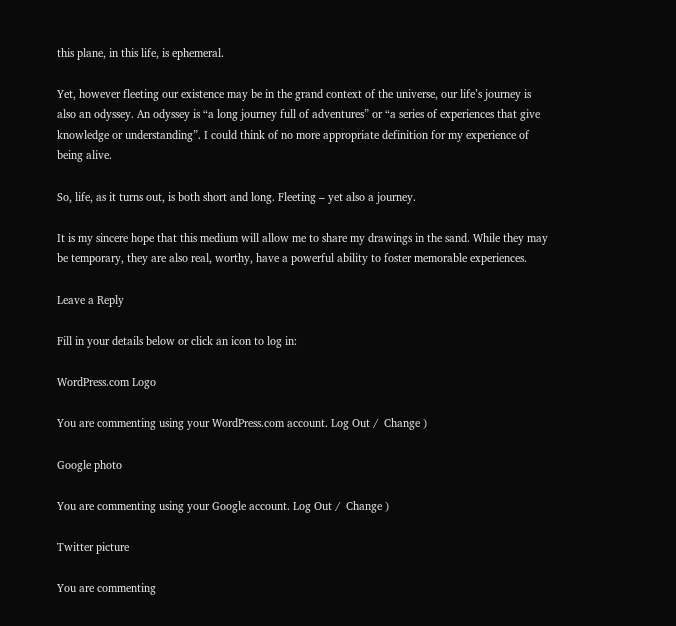this plane, in this life, is ephemeral.

Yet, however fleeting our existence may be in the grand context of the universe, our life’s journey is also an odyssey. An odyssey is “a long journey full of adventures” or “a series of experiences that give knowledge or understanding”. I could think of no more appropriate definition for my experience of being alive.

So, life, as it turns out, is both short and long. Fleeting – yet also a journey.

It is my sincere hope that this medium will allow me to share my drawings in the sand. While they may be temporary, they are also real, worthy, have a powerful ability to foster memorable experiences.

Leave a Reply

Fill in your details below or click an icon to log in:

WordPress.com Logo

You are commenting using your WordPress.com account. Log Out /  Change )

Google photo

You are commenting using your Google account. Log Out /  Change )

Twitter picture

You are commenting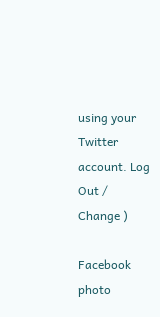using your Twitter account. Log Out /  Change )

Facebook photo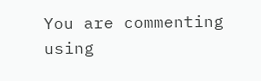You are commenting using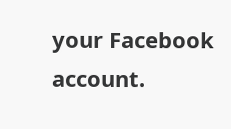your Facebook account.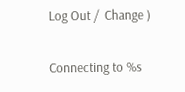Log Out /  Change )

Connecting to %s